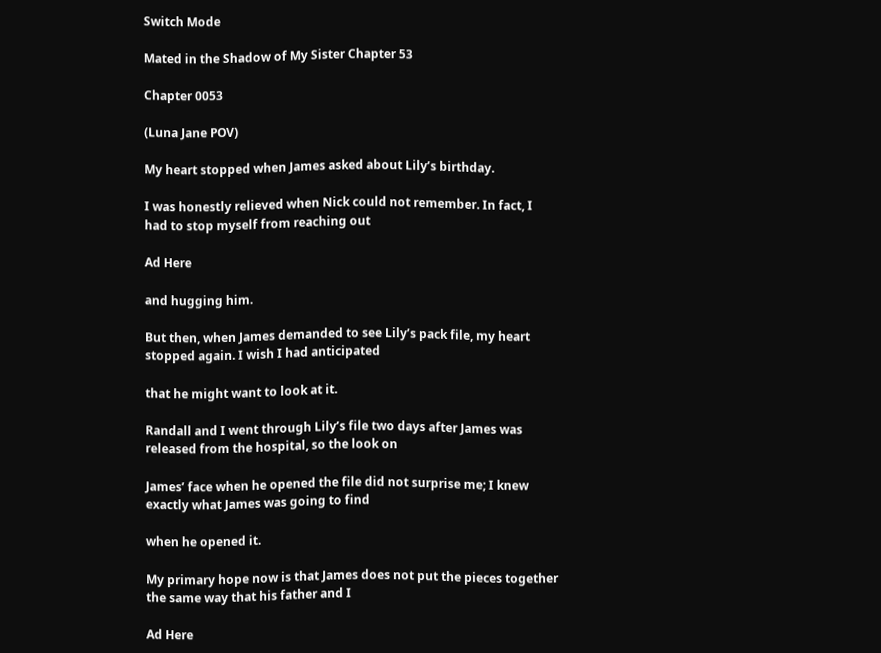Switch Mode

Mated in the Shadow of My Sister Chapter 53

Chapter 0053

(Luna Jane POV)

My heart stopped when James asked about Lily’s birthday.

I was honestly relieved when Nick could not remember. In fact, I had to stop myself from reaching out

Ad Here

and hugging him.

But then, when James demanded to see Lily’s pack file, my heart stopped again. I wish I had anticipated

that he might want to look at it.

Randall and I went through Lily’s file two days after James was released from the hospital, so the look on

James’ face when he opened the file did not surprise me; I knew exactly what James was going to find

when he opened it.

My primary hope now is that James does not put the pieces together the same way that his father and I

Ad Here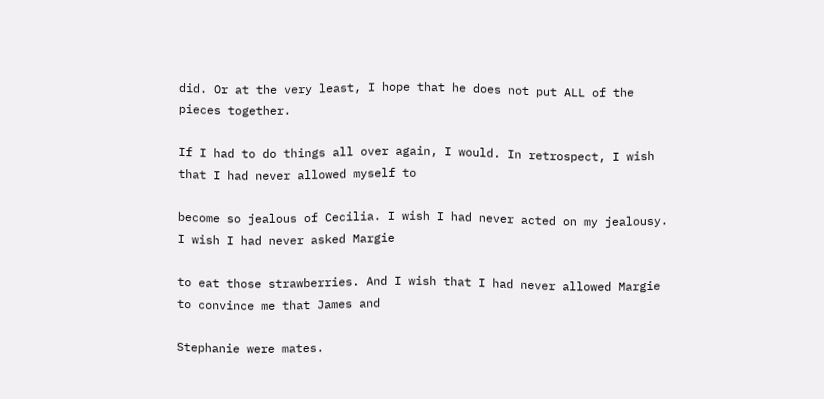did. Or at the very least, I hope that he does not put ALL of the pieces together.

If I had to do things all over again, I would. In retrospect, I wish that I had never allowed myself to

become so jealous of Cecilia. I wish I had never acted on my jealousy. I wish I had never asked Margie

to eat those strawberries. And I wish that I had never allowed Margie to convince me that James and

Stephanie were mates.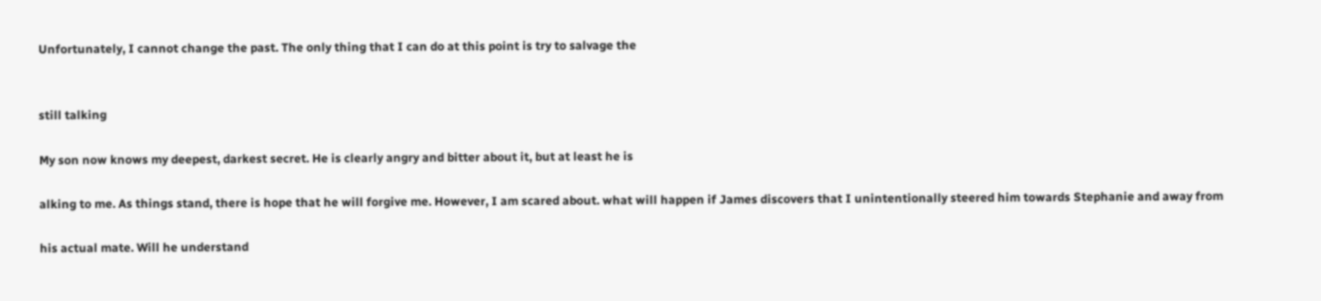Unfortunately, I cannot change the past. The only thing that I can do at this point is try to salvage the


still talking

My son now knows my deepest, darkest secret. He is clearly angry and bitter about it, but at least he is

alking to me. As things stand, there is hope that he will forgive me. However, I am scared about. what will happen if James discovers that I unintentionally steered him towards Stephanie and away from

his actual mate. Will he understand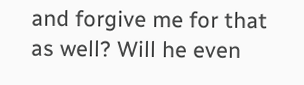and forgive me for that as well? Will he even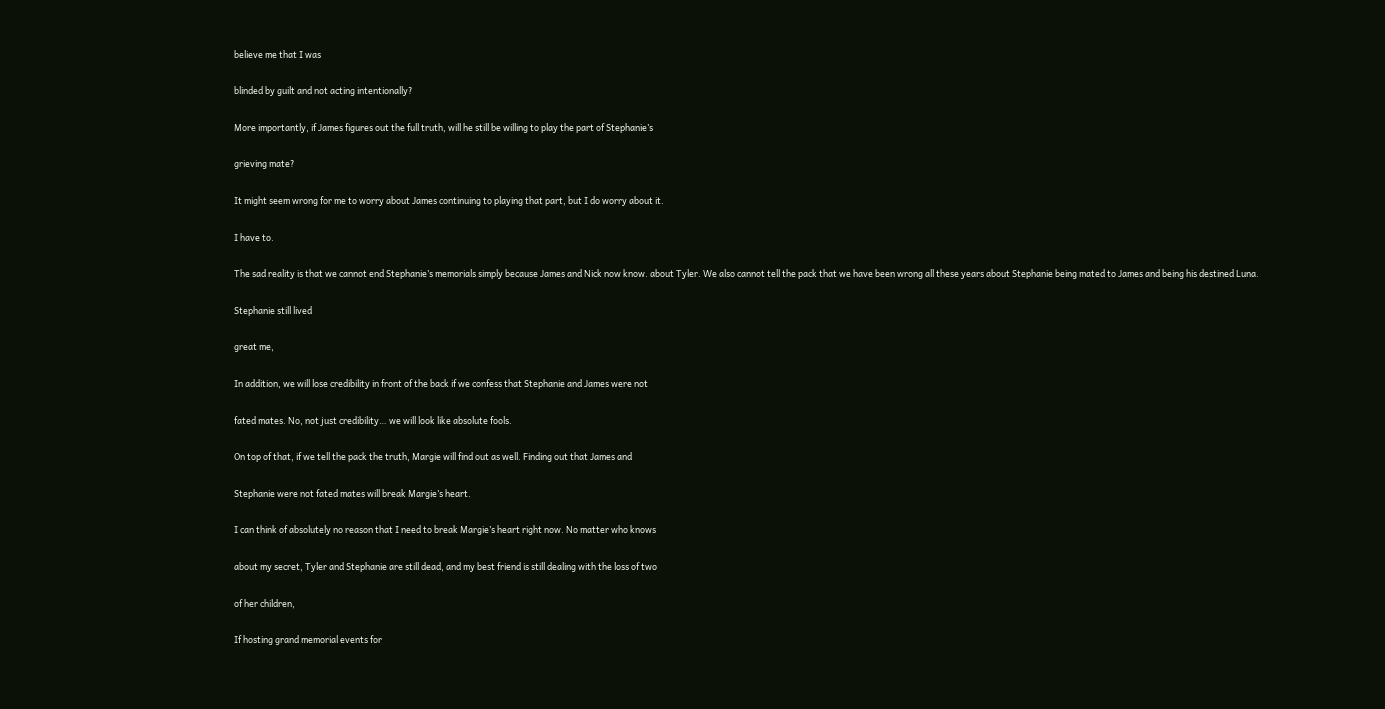believe me that I was

blinded by guilt and not acting intentionally?

More importantly, if James figures out the full truth, will he still be willing to play the part of Stephanie’s

grieving mate?

It might seem wrong for me to worry about James continuing to playing that part, but I do worry about it.

I have to.

The sad reality is that we cannot end Stephanie’s memorials simply because James and Nick now know. about Tyler. We also cannot tell the pack that we have been wrong all these years about Stephanie being mated to James and being his destined Luna.

Stephanie still lived

great me,

In addition, we will lose credibility in front of the back if we confess that Stephanie and James were not

fated mates. No, not just credibility… we will look like absolute fools.

On top of that, if we tell the pack the truth, Margie will find out as well. Finding out that James and

Stephanie were not fated mates will break Margie’s heart.

I can think of absolutely no reason that I need to break Margie’s heart right now. No matter who knows

about my secret, Tyler and Stephanie are still dead, and my best friend is still dealing with the loss of two

of her children,

If hosting grand memorial events for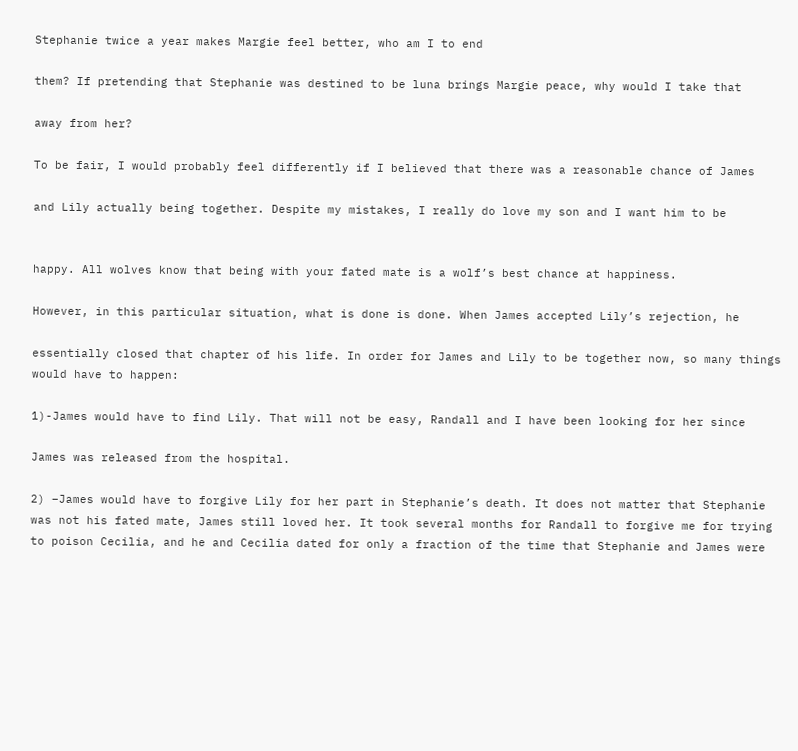Stephanie twice a year makes Margie feel better, who am I to end

them? If pretending that Stephanie was destined to be luna brings Margie peace, why would I take that

away from her?

To be fair, I would probably feel differently if I believed that there was a reasonable chance of James

and Lily actually being together. Despite my mistakes, I really do love my son and I want him to be


happy. All wolves know that being with your fated mate is a wolf’s best chance at happiness.

However, in this particular situation, what is done is done. When James accepted Lily’s rejection, he

essentially closed that chapter of his life. In order for James and Lily to be together now, so many things would have to happen:

1)-James would have to find Lily. That will not be easy, Randall and I have been looking for her since

James was released from the hospital.

2) –James would have to forgive Lily for her part in Stephanie’s death. It does not matter that Stephanie was not his fated mate, James still loved her. It took several months for Randall to forgive me for trying to poison Cecilia, and he and Cecilia dated for only a fraction of the time that Stephanie and James were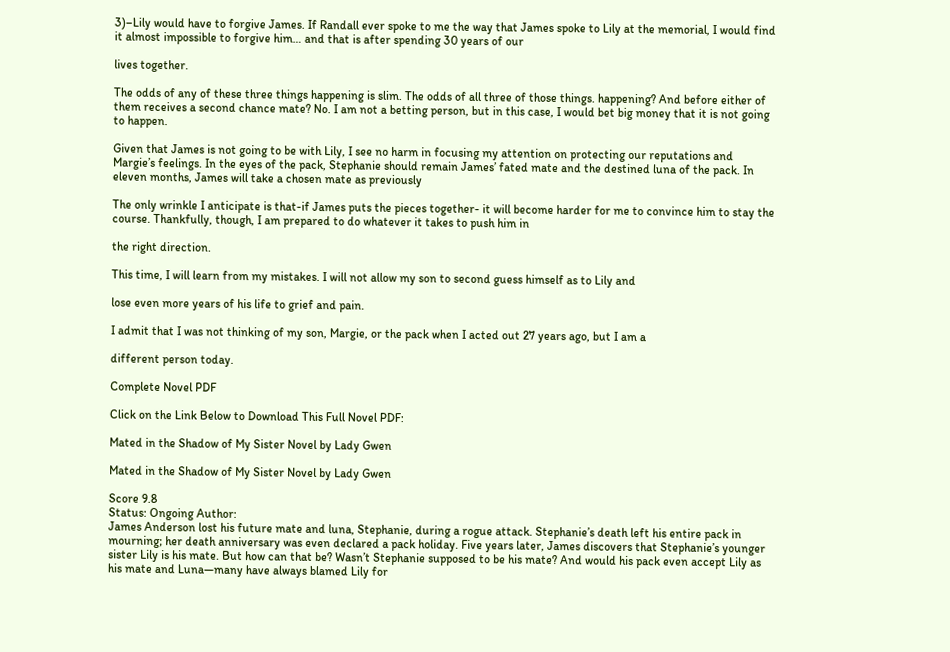3)–Lily would have to forgive James. If Randall ever spoke to me the way that James spoke to Lily at the memorial, I would find it almost impossible to forgive him… and that is after spending 30 years of our

lives together.

The odds of any of these three things happening is slim. The odds of all three of those things. happening? And before either of them receives a second chance mate? No. I am not a betting person, but in this case, I would bet big money that it is not going to happen.

Given that James is not going to be with Lily, I see no harm in focusing my attention on protecting our reputations and Margie’s feelings. In the eyes of the pack, Stephanie should remain James’ fated mate and the destined luna of the pack. In eleven months, James will take a chosen mate as previously

The only wrinkle I anticipate is that-if James puts the pieces together- it will become harder for me to convince him to stay the course. Thankfully, though, I am prepared to do whatever it takes to push him in

the right direction.

This time, I will learn from my mistakes. I will not allow my son to second guess himself as to Lily and

lose even more years of his life to grief and pain.

I admit that I was not thinking of my son, Margie, or the pack when I acted out 27 years ago, but I am a

different person today.

Complete Novel PDF

Click on the Link Below to Download This Full Novel PDF:

Mated in the Shadow of My Sister Novel by Lady Gwen

Mated in the Shadow of My Sister Novel by Lady Gwen

Score 9.8
Status: Ongoing Author:
James Anderson lost his future mate and luna, Stephanie, during a rogue attack. Stephanie’s death left his entire pack in mourning; her death anniversary was even declared a pack holiday. Five years later, James discovers that Stephanie’s younger sister Lily is his mate. But how can that be? Wasn’t Stephanie supposed to be his mate? And would his pack even accept Lily as his mate and Luna—many have always blamed Lily for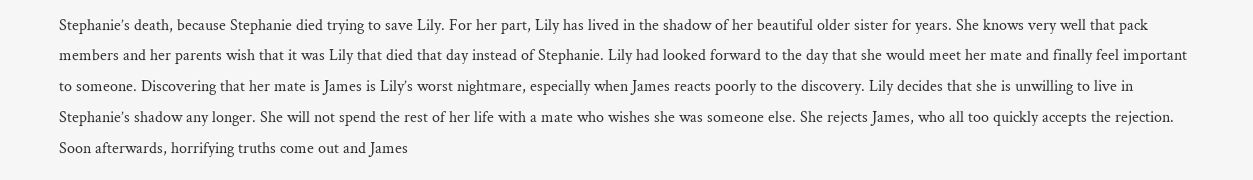Stephanie’s death, because Stephanie died trying to save Lily. For her part, Lily has lived in the shadow of her beautiful older sister for years. She knows very well that pack members and her parents wish that it was Lily that died that day instead of Stephanie. Lily had looked forward to the day that she would meet her mate and finally feel important to someone. Discovering that her mate is James is Lily’s worst nightmare, especially when James reacts poorly to the discovery. Lily decides that she is unwilling to live in Stephanie’s shadow any longer. She will not spend the rest of her life with a mate who wishes she was someone else. She rejects James, who all too quickly accepts the rejection. Soon afterwards, horrifying truths come out and James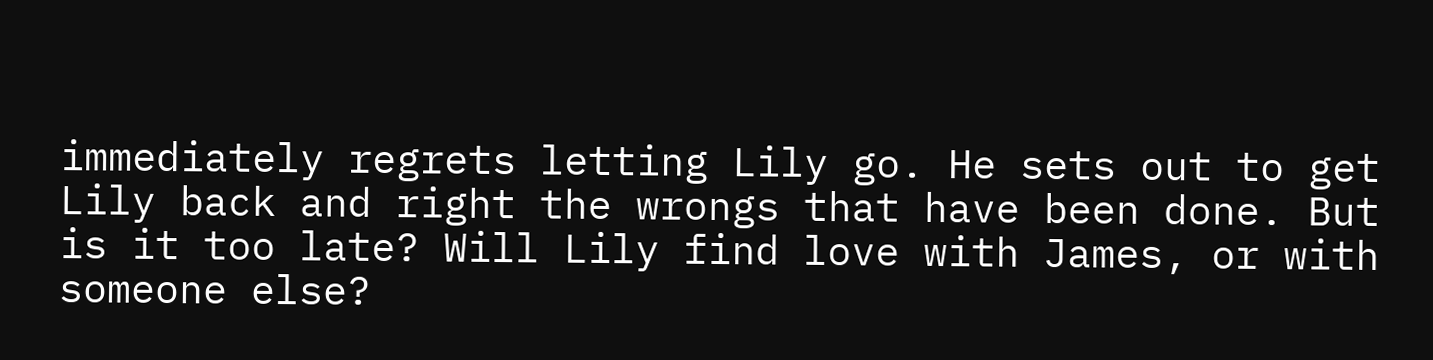immediately regrets letting Lily go. He sets out to get Lily back and right the wrongs that have been done. But is it too late? Will Lily find love with James, or with someone else?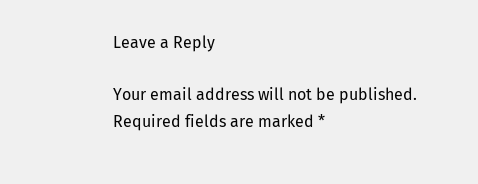Leave a Reply

Your email address will not be published. Required fields are marked *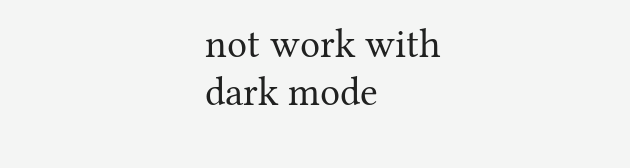not work with dark mode